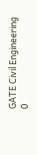GATE Civil Engineering
0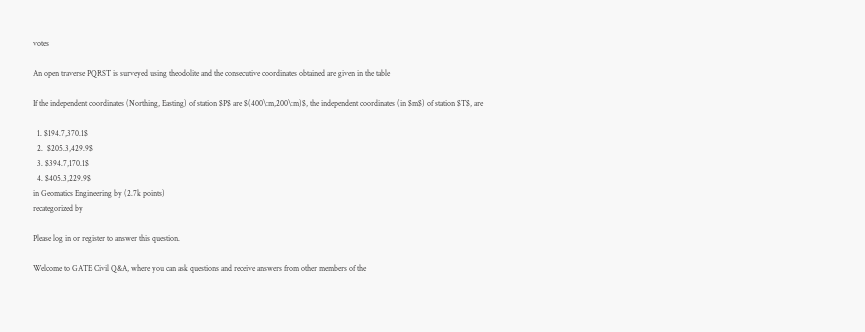votes

An open traverse PQRST is surveyed using theodolite and the consecutive coordinates obtained are given in the table

If the independent coordinates (Northing, Easting) of station $P$ are $(400\:m,200\:m)$, the independent coordinates (in $m$) of station $T$, are

  1. $194.7,370.1$
  2.  $205.3,429.9$
  3. $394.7,170.1$
  4. $405.3,229.9$
in Geomatics Engineering by (2.7k points)
recategorized by

Please log in or register to answer this question.

Welcome to GATE Civil Q&A, where you can ask questions and receive answers from other members of the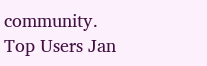community.
Top Users Jan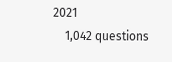2021
    1,042 questions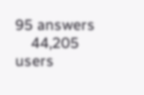95 answers
    44,205 users